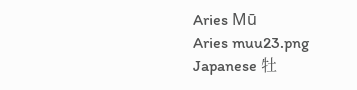Aries Mū
Aries muu23.png
Japanese 牡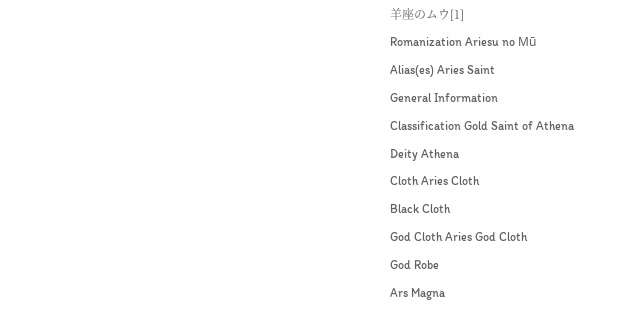羊座のムウ[1]
Romanization Ariesu no Mū
Alias(es) Aries Saint
General Information
Classification Gold Saint of Athena
Deity Athena
Cloth Aries Cloth
Black Cloth
God Cloth Aries God Cloth
God Robe
Ars Magna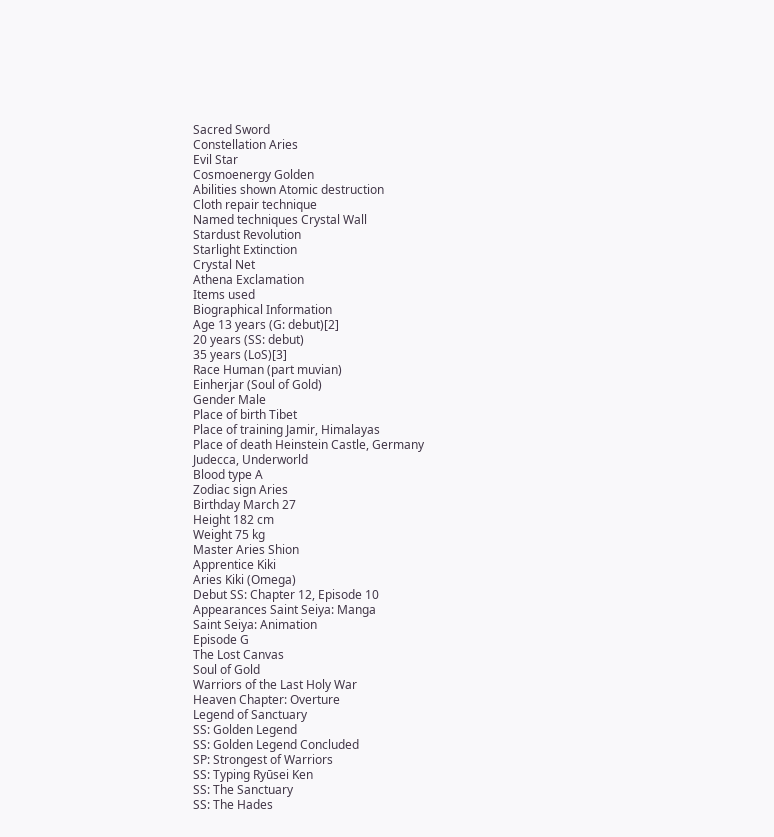Sacred Sword
Constellation Aries
Evil Star
Cosmoenergy Golden
Abilities shown Atomic destruction
Cloth repair technique
Named techniques Crystal Wall
Stardust Revolution
Starlight Extinction
Crystal Net
Athena Exclamation
Items used
Biographical Information
Age 13 years (G: debut)[2]
20 years (SS: debut)
35 years (LoS)[3]
Race Human (part muvian)
Einherjar (Soul of Gold)
Gender Male
Place of birth Tibet
Place of training Jamir, Himalayas
Place of death Heinstein Castle, Germany
Judecca, Underworld
Blood type A
Zodiac sign Aries
Birthday March 27
Height 182 cm
Weight 75 kg
Master Aries Shion
Apprentice Kiki
Aries Kiki (Omega)
Debut SS: Chapter 12, Episode 10
Appearances Saint Seiya: Manga
Saint Seiya: Animation
Episode G
The Lost Canvas
Soul of Gold
Warriors of the Last Holy War
Heaven Chapter: Overture
Legend of Sanctuary
SS: Golden Legend
SS: Golden Legend Concluded
SP: Strongest of Warriors
SS: Typing Ryūsei Ken
SS: The Sanctuary
SS: The Hades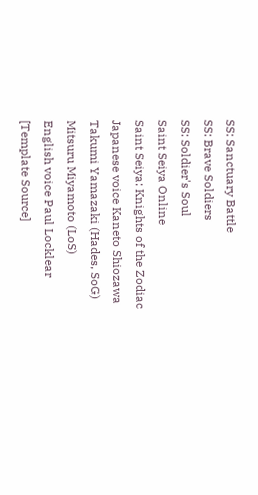SS: Sanctuary Battle
SS: Brave Soldiers
SS: Soldier's Soul
Saint Seiya Online
Saint Seiya: Knights of the Zodiac
Japanese voice Kaneto Shiozawa
Takumi Yamazaki (Hades, SoG)
Mitsuru Miyamoto (LoS)
English voice Paul Locklear
[Template Source]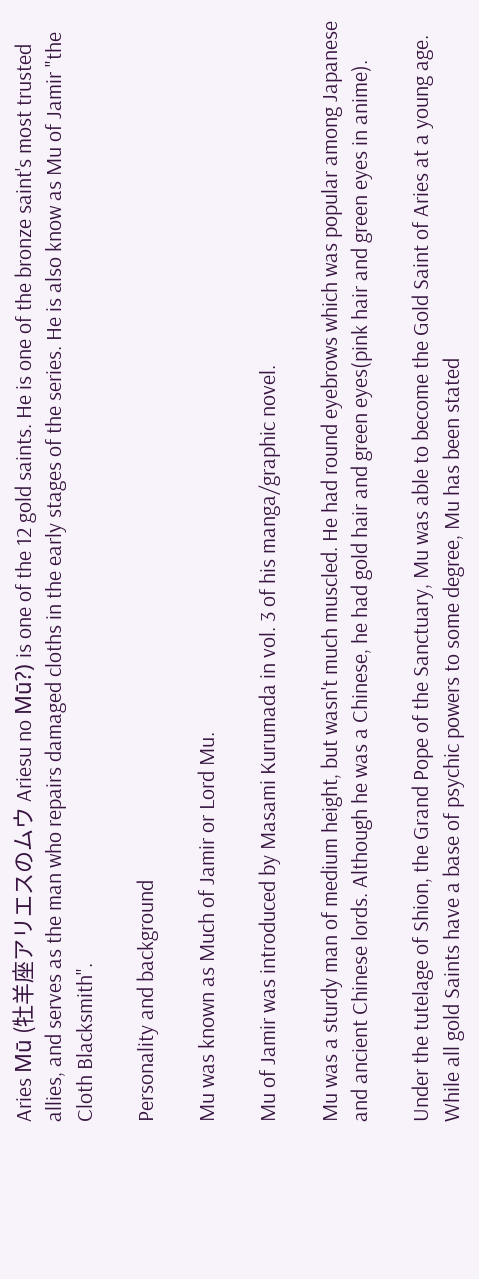Aries Mū (牡羊座アリエスのムウ Ariesu no Mū?) is one of the 12 gold saints. He is one of the bronze saint's most trusted allies, and serves as the man who repairs damaged cloths in the early stages of the series. He is also know as Mu of Jamir "the Cloth Blacksmith".

Personality and background

Mu was known as Much of Jamir or Lord Mu.

Mu of Jamir was introduced by Masami Kurumada in vol. 3 of his manga/graphic novel.

Mu was a sturdy man of medium height, but wasn't much muscled. He had round eyebrows which was popular among Japanese and ancient Chinese lords. Although he was a Chinese, he had gold hair and green eyes(pink hair and green eyes in anime).

Under the tutelage of Shion, the Grand Pope of the Sanctuary, Mu was able to become the Gold Saint of Aries at a young age. While all gold Saints have a base of psychic powers to some degree, Mu has been stated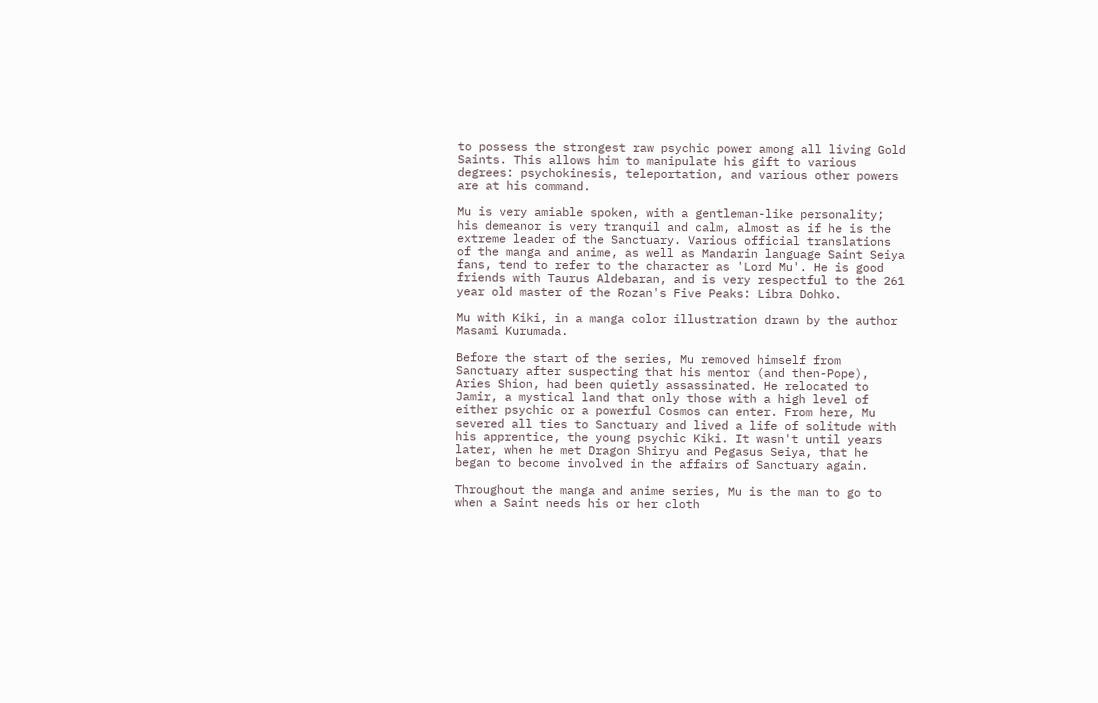to possess the strongest raw psychic power among all living Gold Saints. This allows him to manipulate his gift to various degrees: psychokinesis, teleportation, and various other powers are at his command.

Mu is very amiable spoken, with a gentleman-like personality; his demeanor is very tranquil and calm, almost as if he is the extreme leader of the Sanctuary. Various official translations of the manga and anime, as well as Mandarin language Saint Seiya fans, tend to refer to the character as 'Lord Mu'. He is good friends with Taurus Aldebaran, and is very respectful to the 261 year old master of the Rozan's Five Peaks: Libra Dohko.

Mu with Kiki, in a manga color illustration drawn by the author Masami Kurumada.

Before the start of the series, Mu removed himself from Sanctuary after suspecting that his mentor (and then-Pope), Aries Shion, had been quietly assassinated. He relocated to Jamir, a mystical land that only those with a high level of either psychic or a powerful Cosmos can enter. From here, Mu severed all ties to Sanctuary and lived a life of solitude with his apprentice, the young psychic Kiki. It wasn't until years later, when he met Dragon Shiryu and Pegasus Seiya, that he began to become involved in the affairs of Sanctuary again.

Throughout the manga and anime series, Mu is the man to go to when a Saint needs his or her cloth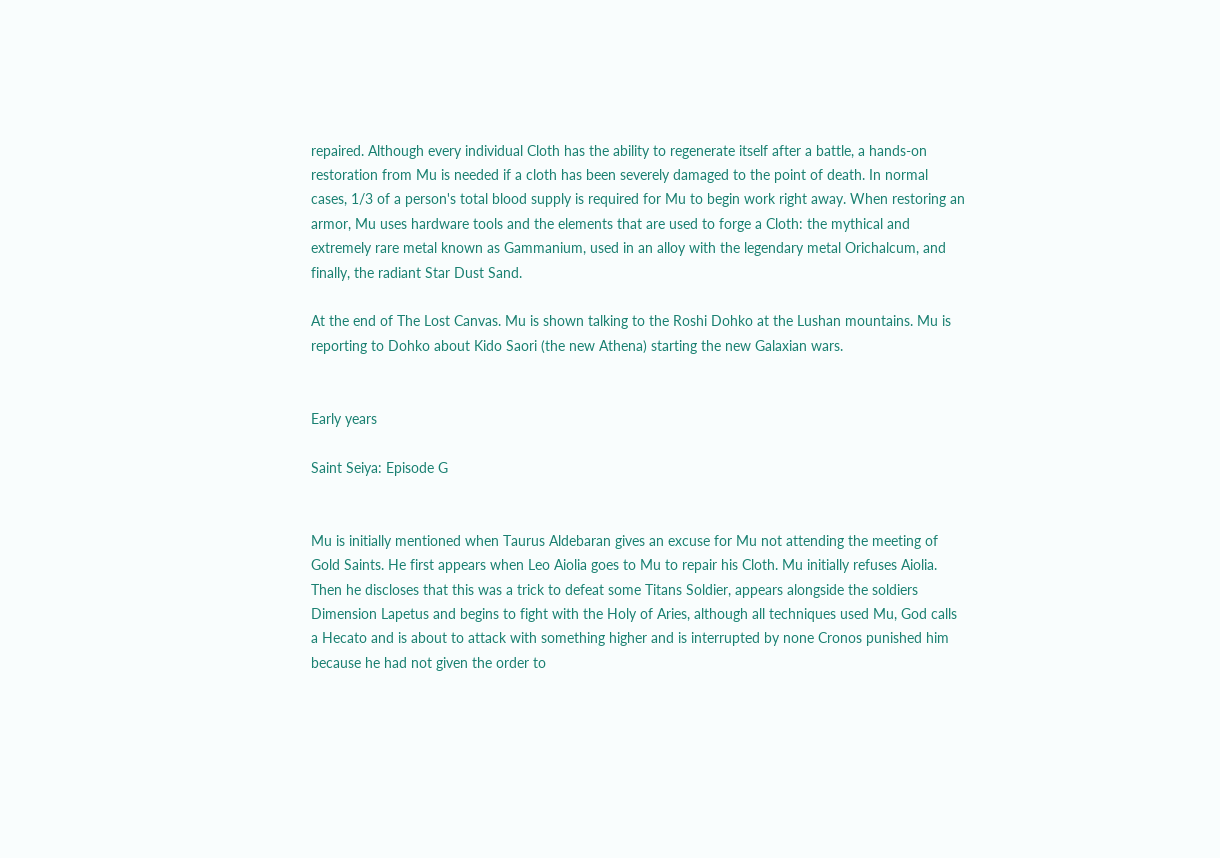repaired. Although every individual Cloth has the ability to regenerate itself after a battle, a hands-on restoration from Mu is needed if a cloth has been severely damaged to the point of death. In normal cases, 1/3 of a person's total blood supply is required for Mu to begin work right away. When restoring an armor, Mu uses hardware tools and the elements that are used to forge a Cloth: the mythical and extremely rare metal known as Gammanium, used in an alloy with the legendary metal Orichalcum, and finally, the radiant Star Dust Sand.

At the end of The Lost Canvas. Mu is shown talking to the Roshi Dohko at the Lushan mountains. Mu is reporting to Dohko about Kido Saori (the new Athena) starting the new Galaxian wars.


Early years

Saint Seiya: Episode G


Mu is initially mentioned when Taurus Aldebaran gives an excuse for Mu not attending the meeting of Gold Saints. He first appears when Leo Aiolia goes to Mu to repair his Cloth. Mu initially refuses Aiolia. Then he discloses that this was a trick to defeat some Titans Soldier, appears alongside the soldiers Dimension Lapetus and begins to fight with the Holy of Aries, although all techniques used Mu, God calls a Hecato and is about to attack with something higher and is interrupted by none Cronos punished him because he had not given the order to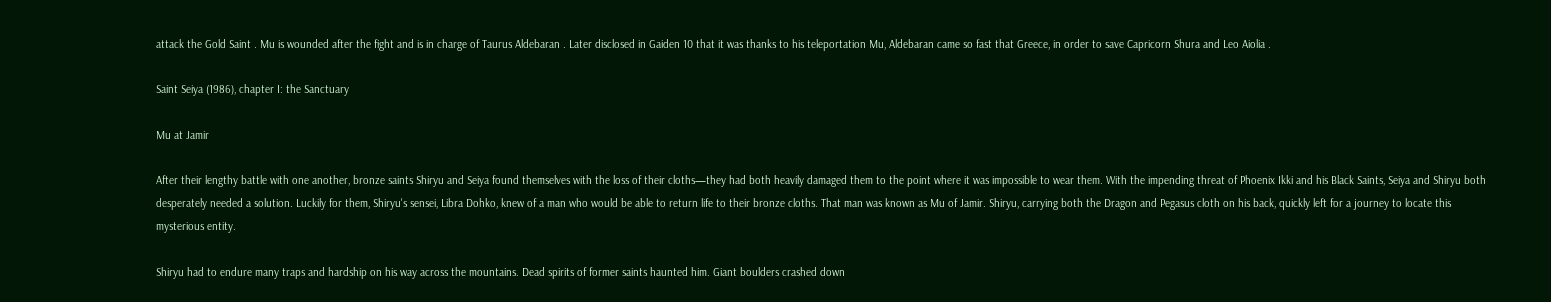attack the Gold Saint . Mu is wounded after the fight and is in charge of Taurus Aldebaran . Later disclosed in Gaiden 10 that it was thanks to his teleportation Mu, Aldebaran came so fast that Greece, in order to save Capricorn Shura and Leo Aiolia .

Saint Seiya (1986), chapter I: the Sanctuary

Mu at Jamir

After their lengthy battle with one another, bronze saints Shiryu and Seiya found themselves with the loss of their cloths—they had both heavily damaged them to the point where it was impossible to wear them. With the impending threat of Phoenix Ikki and his Black Saints, Seiya and Shiryu both desperately needed a solution. Luckily for them, Shiryu's sensei, Libra Dohko, knew of a man who would be able to return life to their bronze cloths. That man was known as Mu of Jamir. Shiryu, carrying both the Dragon and Pegasus cloth on his back, quickly left for a journey to locate this mysterious entity.

Shiryu had to endure many traps and hardship on his way across the mountains. Dead spirits of former saints haunted him. Giant boulders crashed down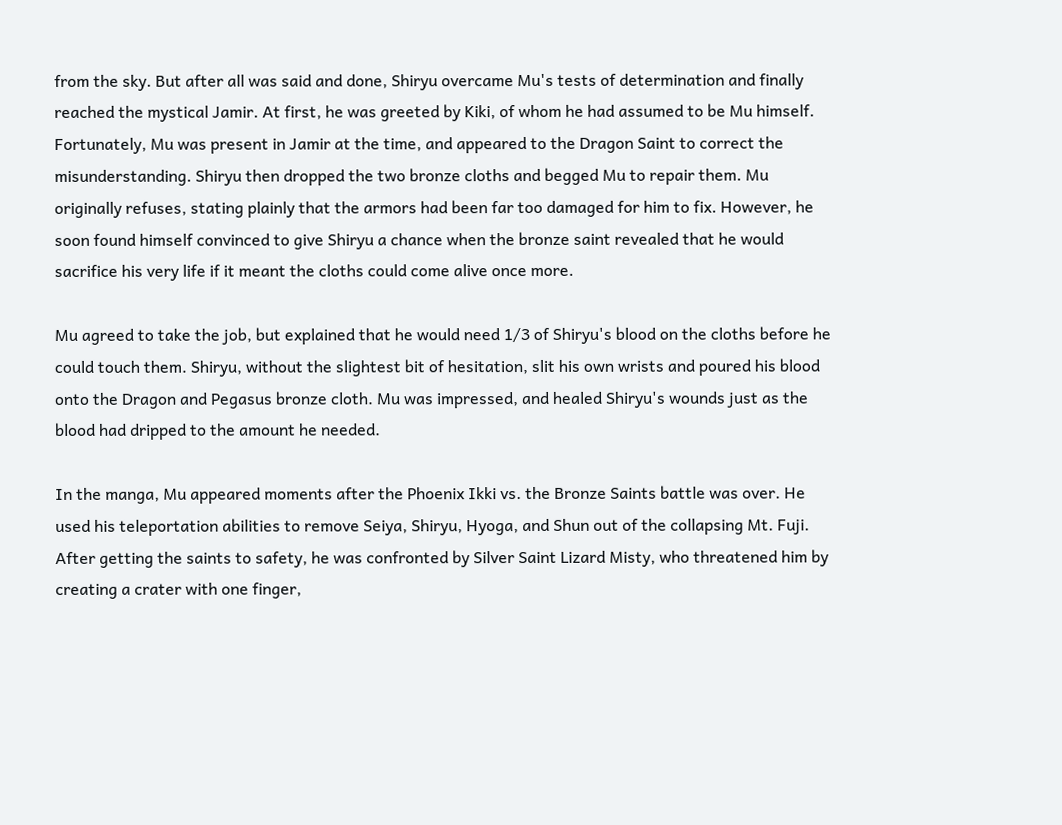from the sky. But after all was said and done, Shiryu overcame Mu's tests of determination and finally reached the mystical Jamir. At first, he was greeted by Kiki, of whom he had assumed to be Mu himself. Fortunately, Mu was present in Jamir at the time, and appeared to the Dragon Saint to correct the misunderstanding. Shiryu then dropped the two bronze cloths and begged Mu to repair them. Mu originally refuses, stating plainly that the armors had been far too damaged for him to fix. However, he soon found himself convinced to give Shiryu a chance when the bronze saint revealed that he would sacrifice his very life if it meant the cloths could come alive once more.

Mu agreed to take the job, but explained that he would need 1/3 of Shiryu's blood on the cloths before he could touch them. Shiryu, without the slightest bit of hesitation, slit his own wrists and poured his blood onto the Dragon and Pegasus bronze cloth. Mu was impressed, and healed Shiryu's wounds just as the blood had dripped to the amount he needed.

In the manga, Mu appeared moments after the Phoenix Ikki vs. the Bronze Saints battle was over. He used his teleportation abilities to remove Seiya, Shiryu, Hyoga, and Shun out of the collapsing Mt. Fuji. After getting the saints to safety, he was confronted by Silver Saint Lizard Misty, who threatened him by creating a crater with one finger,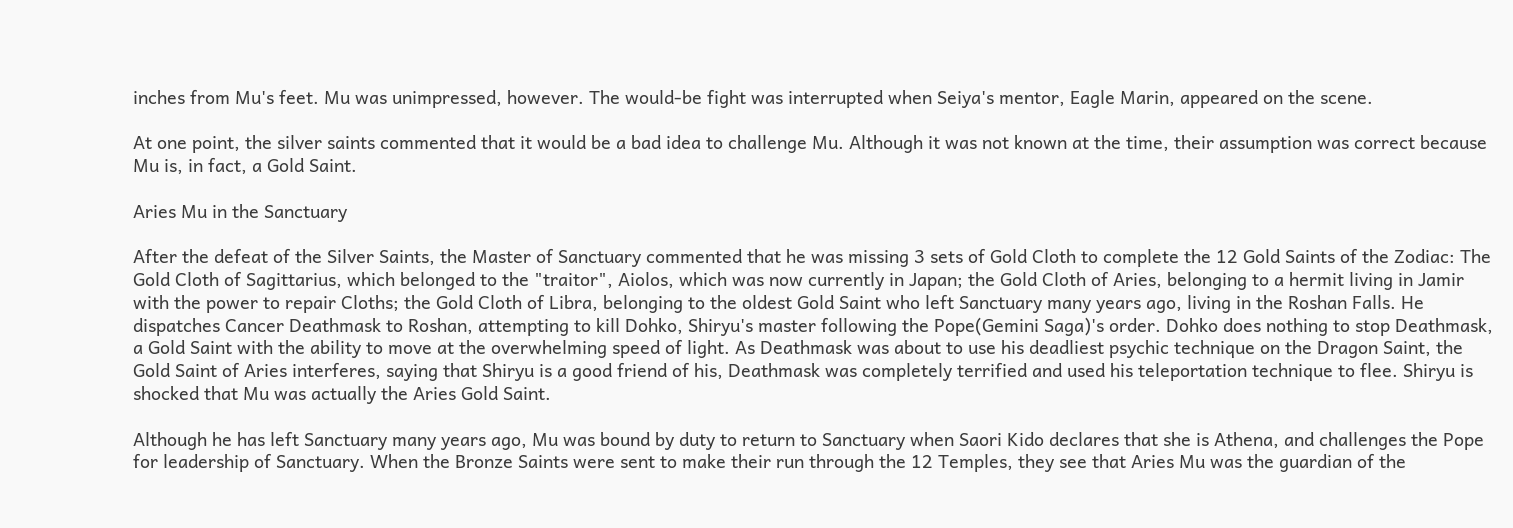inches from Mu's feet. Mu was unimpressed, however. The would-be fight was interrupted when Seiya's mentor, Eagle Marin, appeared on the scene.

At one point, the silver saints commented that it would be a bad idea to challenge Mu. Although it was not known at the time, their assumption was correct because Mu is, in fact, a Gold Saint.

Aries Mu in the Sanctuary

After the defeat of the Silver Saints, the Master of Sanctuary commented that he was missing 3 sets of Gold Cloth to complete the 12 Gold Saints of the Zodiac: The Gold Cloth of Sagittarius, which belonged to the "traitor", Aiolos, which was now currently in Japan; the Gold Cloth of Aries, belonging to a hermit living in Jamir with the power to repair Cloths; the Gold Cloth of Libra, belonging to the oldest Gold Saint who left Sanctuary many years ago, living in the Roshan Falls. He dispatches Cancer Deathmask to Roshan, attempting to kill Dohko, Shiryu's master following the Pope(Gemini Saga)'s order. Dohko does nothing to stop Deathmask, a Gold Saint with the ability to move at the overwhelming speed of light. As Deathmask was about to use his deadliest psychic technique on the Dragon Saint, the Gold Saint of Aries interferes, saying that Shiryu is a good friend of his, Deathmask was completely terrified and used his teleportation technique to flee. Shiryu is shocked that Mu was actually the Aries Gold Saint.

Although he has left Sanctuary many years ago, Mu was bound by duty to return to Sanctuary when Saori Kido declares that she is Athena, and challenges the Pope for leadership of Sanctuary. When the Bronze Saints were sent to make their run through the 12 Temples, they see that Aries Mu was the guardian of the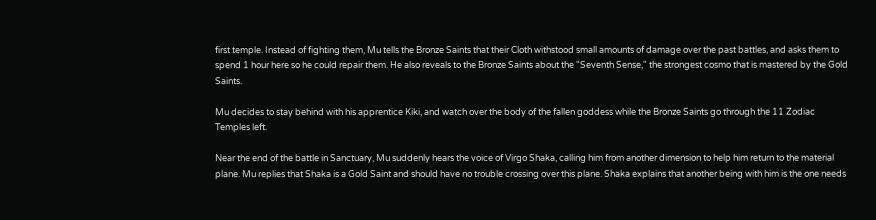first temple. Instead of fighting them, Mu tells the Bronze Saints that their Cloth withstood small amounts of damage over the past battles, and asks them to spend 1 hour here so he could repair them. He also reveals to the Bronze Saints about the "Seventh Sense," the strongest cosmo that is mastered by the Gold Saints.

Mu decides to stay behind with his apprentice Kiki, and watch over the body of the fallen goddess while the Bronze Saints go through the 11 Zodiac Temples left.

Near the end of the battle in Sanctuary, Mu suddenly hears the voice of Virgo Shaka, calling him from another dimension to help him return to the material plane. Mu replies that Shaka is a Gold Saint and should have no trouble crossing over this plane. Shaka explains that another being with him is the one needs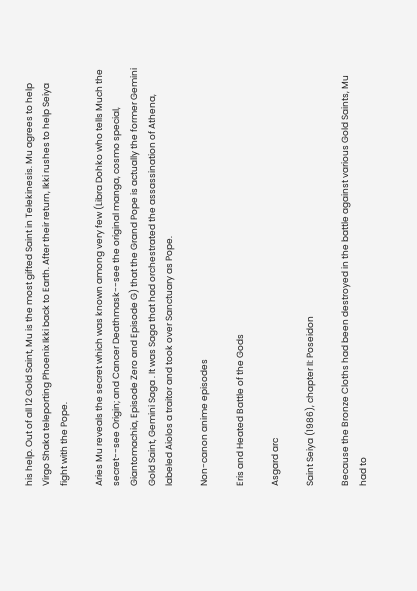his help. Out of all 12 Gold Saint, Mu is the most gifted Saint in Telekinesis. Mu agrees to help Virgo Shaka teleporting Phoenix Ikki back to Earth. After their return, Ikki rushes to help Seiya fight with the Pope.

Aries Mu reveals the secret which was known among very few (Libra Dohko who tells Much the secret--see Origin; and Cancer Deathmask--see the original manga, cosmo special, Giantomachia, Episode Zero and Episode G) that the Grand Pope is actually the former Gemini Gold Saint, Gemini Saga . It was Saga that had orchestrated the assassination of Athena, labeled Aiolos a traitor and took over Sanctuary as Pope.

Non-canon anime episodes

Eris and Heated Battle of the Gods

Asgard arc

Saint Seiya (1986), chapter II: Poseidon

Because the Bronze Cloths had been destroyed in the battle against various Gold Saints, Mu had to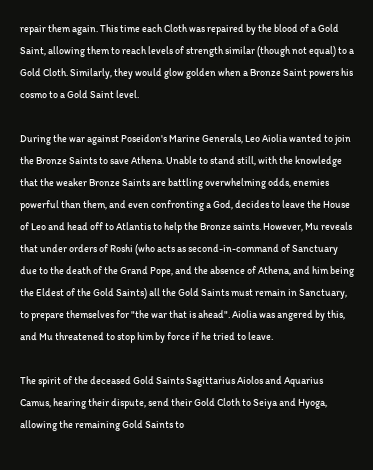repair them again. This time each Cloth was repaired by the blood of a Gold Saint, allowing them to reach levels of strength similar (though not equal) to a Gold Cloth. Similarly, they would glow golden when a Bronze Saint powers his cosmo to a Gold Saint level.

During the war against Poseidon's Marine Generals, Leo Aiolia wanted to join the Bronze Saints to save Athena. Unable to stand still, with the knowledge that the weaker Bronze Saints are battling overwhelming odds, enemies powerful than them, and even confronting a God, decides to leave the House of Leo and head off to Atlantis to help the Bronze saints. However, Mu reveals that under orders of Roshi (who acts as second-in-command of Sanctuary due to the death of the Grand Pope, and the absence of Athena, and him being the Eldest of the Gold Saints) all the Gold Saints must remain in Sanctuary, to prepare themselves for "the war that is ahead". Aiolia was angered by this, and Mu threatened to stop him by force if he tried to leave.

The spirit of the deceased Gold Saints Sagittarius Aiolos and Aquarius Camus, hearing their dispute, send their Gold Cloth to Seiya and Hyoga, allowing the remaining Gold Saints to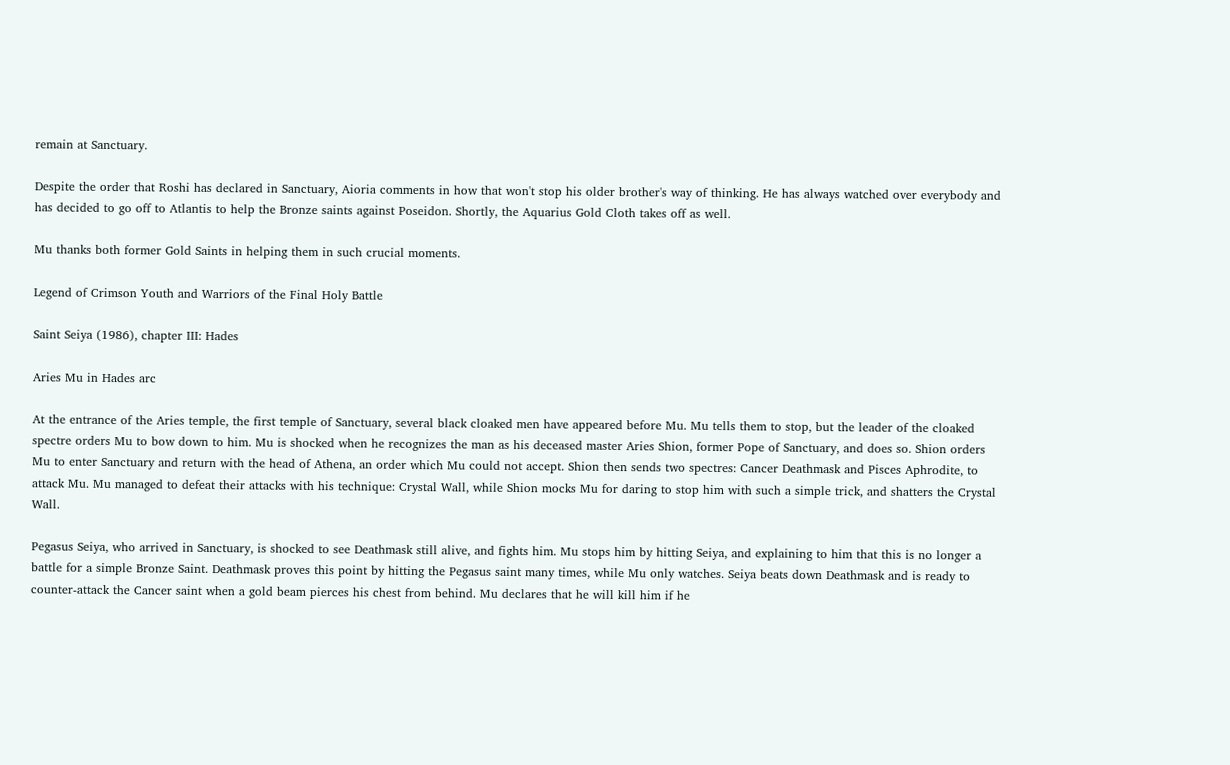remain at Sanctuary.

Despite the order that Roshi has declared in Sanctuary, Aioria comments in how that won't stop his older brother's way of thinking. He has always watched over everybody and has decided to go off to Atlantis to help the Bronze saints against Poseidon. Shortly, the Aquarius Gold Cloth takes off as well.

Mu thanks both former Gold Saints in helping them in such crucial moments.

Legend of Crimson Youth and Warriors of the Final Holy Battle

Saint Seiya (1986), chapter III: Hades

Aries Mu in Hades arc

At the entrance of the Aries temple, the first temple of Sanctuary, several black cloaked men have appeared before Mu. Mu tells them to stop, but the leader of the cloaked spectre orders Mu to bow down to him. Mu is shocked when he recognizes the man as his deceased master Aries Shion, former Pope of Sanctuary, and does so. Shion orders Mu to enter Sanctuary and return with the head of Athena, an order which Mu could not accept. Shion then sends two spectres: Cancer Deathmask and Pisces Aphrodite, to attack Mu. Mu managed to defeat their attacks with his technique: Crystal Wall, while Shion mocks Mu for daring to stop him with such a simple trick, and shatters the Crystal Wall.

Pegasus Seiya, who arrived in Sanctuary, is shocked to see Deathmask still alive, and fights him. Mu stops him by hitting Seiya, and explaining to him that this is no longer a battle for a simple Bronze Saint. Deathmask proves this point by hitting the Pegasus saint many times, while Mu only watches. Seiya beats down Deathmask and is ready to counter-attack the Cancer saint when a gold beam pierces his chest from behind. Mu declares that he will kill him if he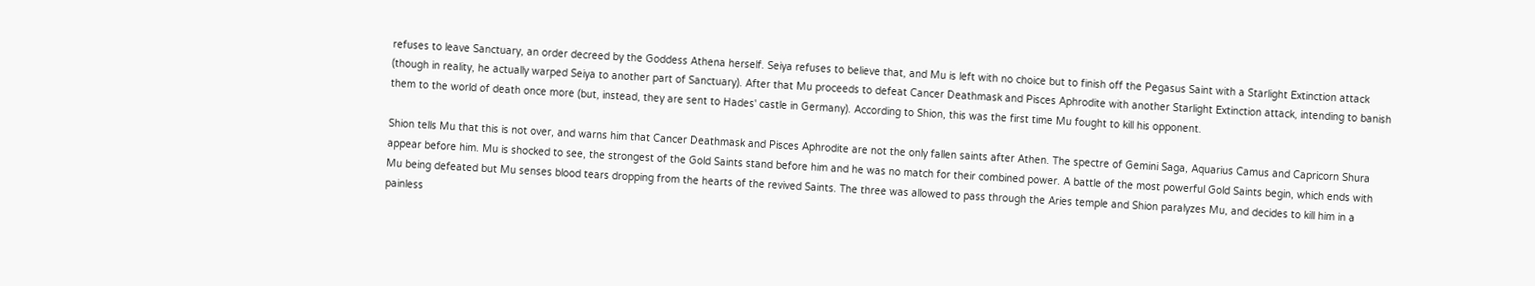refuses to leave Sanctuary, an order decreed by the Goddess Athena herself. Seiya refuses to believe that, and Mu is left with no choice but to finish off the Pegasus Saint with a Starlight Extinction attack (though in reality, he actually warped Seiya to another part of Sanctuary). After that Mu proceeds to defeat Cancer Deathmask and Pisces Aphrodite with another Starlight Extinction attack, intending to banish them to the world of death once more (but, instead, they are sent to Hades' castle in Germany). According to Shion, this was the first time Mu fought to kill his opponent.

Shion tells Mu that this is not over, and warns him that Cancer Deathmask and Pisces Aphrodite are not the only fallen saints after Athen. The spectre of Gemini Saga, Aquarius Camus and Capricorn Shura appear before him. Mu is shocked to see, the strongest of the Gold Saints stand before him and he was no match for their combined power. A battle of the most powerful Gold Saints begin, which ends with Mu being defeated but Mu senses blood tears dropping from the hearts of the revived Saints. The three was allowed to pass through the Aries temple and Shion paralyzes Mu, and decides to kill him in a painless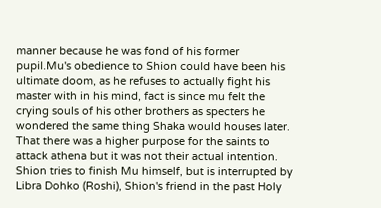manner because he was fond of his former pupil.Mu's obedience to Shion could have been his ultimate doom, as he refuses to actually fight his master with in his mind, fact is since mu felt the crying souls of his other brothers as specters he wondered the same thing Shaka would houses later. That there was a higher purpose for the saints to attack athena but it was not their actual intention. Shion tries to finish Mu himself, but is interrupted by Libra Dohko (Roshi), Shion's friend in the past Holy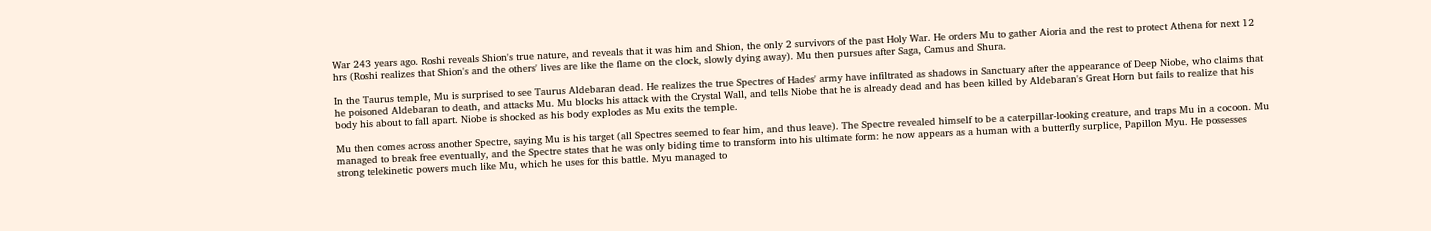War 243 years ago. Roshi reveals Shion's true nature, and reveals that it was him and Shion, the only 2 survivors of the past Holy War. He orders Mu to gather Aioria and the rest to protect Athena for next 12 hrs (Roshi realizes that Shion's and the others' lives are like the flame on the clock, slowly dying away). Mu then pursues after Saga, Camus and Shura.

In the Taurus temple, Mu is surprised to see Taurus Aldebaran dead. He realizes the true Spectres of Hades' army have infiltrated as shadows in Sanctuary after the appearance of Deep Niobe, who claims that he poisoned Aldebaran to death, and attacks Mu. Mu blocks his attack with the Crystal Wall, and tells Niobe that he is already dead and has been killed by Aldebaran's Great Horn but fails to realize that his body his about to fall apart. Niobe is shocked as his body explodes as Mu exits the temple.

Mu then comes across another Spectre, saying Mu is his target (all Spectres seemed to fear him, and thus leave). The Spectre revealed himself to be a caterpillar-looking creature, and traps Mu in a cocoon. Mu managed to break free eventually, and the Spectre states that he was only biding time to transform into his ultimate form: he now appears as a human with a butterfly surplice, Papillon Myu. He possesses strong telekinetic powers much like Mu, which he uses for this battle. Myu managed to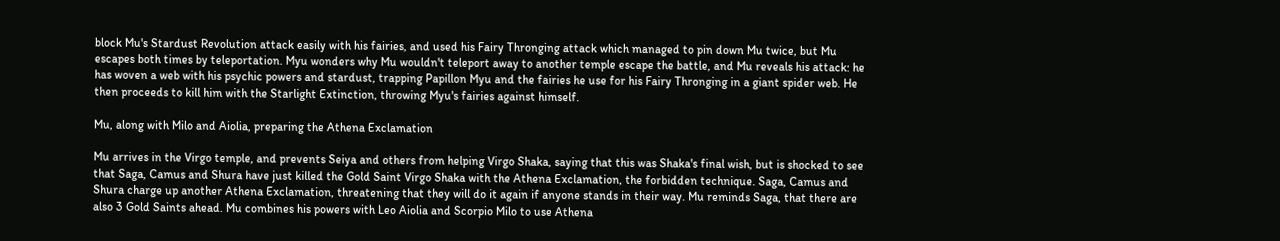block Mu's Stardust Revolution attack easily with his fairies, and used his Fairy Thronging attack which managed to pin down Mu twice, but Mu escapes both times by teleportation. Myu wonders why Mu wouldn't teleport away to another temple escape the battle, and Mu reveals his attack: he has woven a web with his psychic powers and stardust, trapping Papillon Myu and the fairies he use for his Fairy Thronging in a giant spider web. He then proceeds to kill him with the Starlight Extinction, throwing Myu's fairies against himself.

Mu, along with Milo and Aiolia, preparing the Athena Exclamation

Mu arrives in the Virgo temple, and prevents Seiya and others from helping Virgo Shaka, saying that this was Shaka's final wish, but is shocked to see that Saga, Camus and Shura have just killed the Gold Saint Virgo Shaka with the Athena Exclamation, the forbidden technique. Saga, Camus and Shura charge up another Athena Exclamation, threatening that they will do it again if anyone stands in their way. Mu reminds Saga, that there are also 3 Gold Saints ahead. Mu combines his powers with Leo Aiolia and Scorpio Milo to use Athena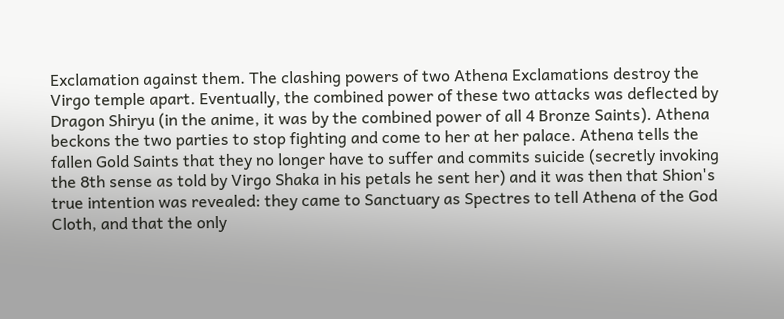Exclamation against them. The clashing powers of two Athena Exclamations destroy the Virgo temple apart. Eventually, the combined power of these two attacks was deflected by Dragon Shiryu (in the anime, it was by the combined power of all 4 Bronze Saints). Athena beckons the two parties to stop fighting and come to her at her palace. Athena tells the fallen Gold Saints that they no longer have to suffer and commits suicide (secretly invoking the 8th sense as told by Virgo Shaka in his petals he sent her) and it was then that Shion's true intention was revealed: they came to Sanctuary as Spectres to tell Athena of the God Cloth, and that the only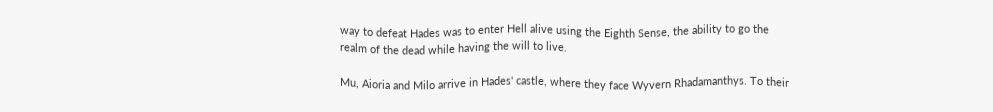way to defeat Hades was to enter Hell alive using the Eighth Sense, the ability to go the realm of the dead while having the will to live.

Mu, Aioria and Milo arrive in Hades' castle, where they face Wyvern Rhadamanthys. To their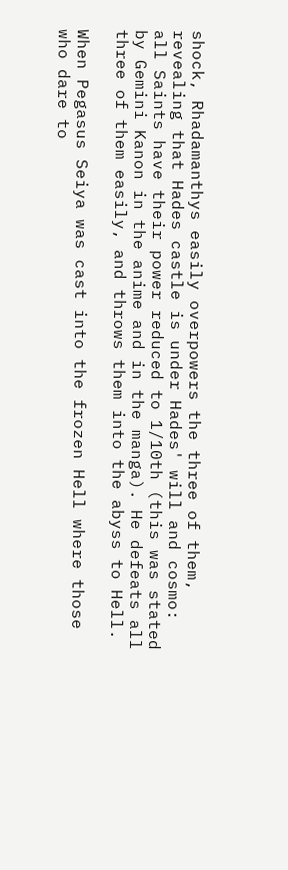shock, Rhadamanthys easily overpowers the three of them, revealing that Hades castle is under Hades' will and cosmo: all Saints have their power reduced to 1/10th (this was stated by Gemini Kanon in the anime and in the manga). He defeats all three of them easily, and throws them into the abyss to Hell.

When Pegasus Seiya was cast into the frozen Hell where those who dare to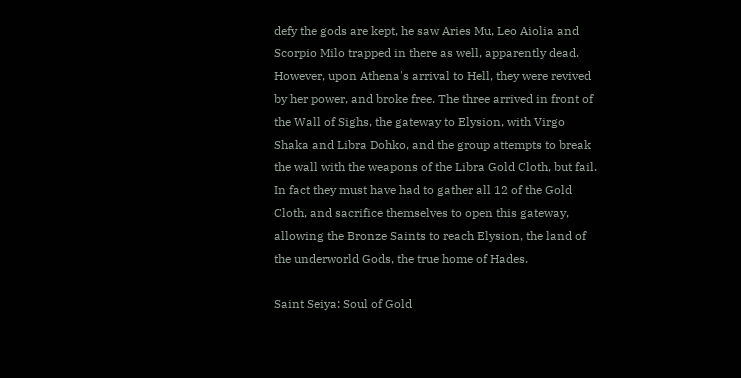defy the gods are kept, he saw Aries Mu, Leo Aiolia and Scorpio Milo trapped in there as well, apparently dead. However, upon Athena's arrival to Hell, they were revived by her power, and broke free. The three arrived in front of the Wall of Sighs, the gateway to Elysion, with Virgo Shaka and Libra Dohko, and the group attempts to break the wall with the weapons of the Libra Gold Cloth, but fail. In fact they must have had to gather all 12 of the Gold Cloth, and sacrifice themselves to open this gateway, allowing the Bronze Saints to reach Elysion, the land of the underworld Gods, the true home of Hades.

Saint Seiya: Soul of Gold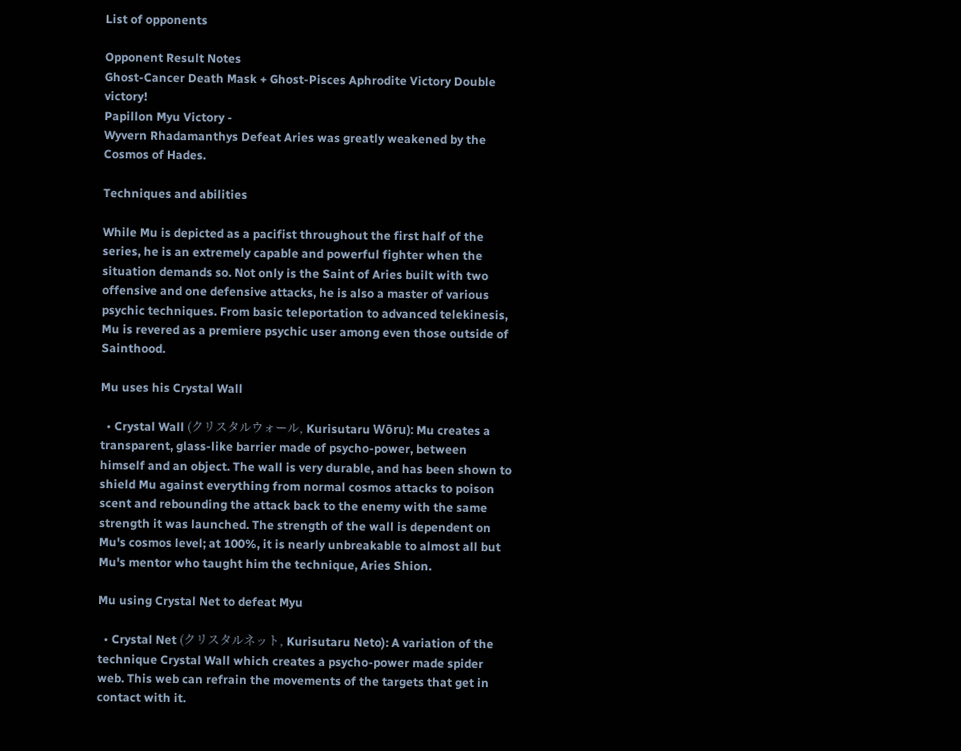List of opponents

Opponent Result Notes
Ghost-Cancer Death Mask + Ghost-Pisces Aphrodite Victory Double victory!
Papillon Myu Victory -
Wyvern Rhadamanthys Defeat Aries was greatly weakened by the Cosmos of Hades.

Techniques and abilities

While Mu is depicted as a pacifist throughout the first half of the series, he is an extremely capable and powerful fighter when the situation demands so. Not only is the Saint of Aries built with two offensive and one defensive attacks, he is also a master of various psychic techniques. From basic teleportation to advanced telekinesis, Mu is revered as a premiere psychic user among even those outside of Sainthood.

Mu uses his Crystal Wall

  • Crystal Wall (クリスタルウォール, Kurisutaru Wōru): Mu creates a transparent, glass-like barrier made of psycho-power, between himself and an object. The wall is very durable, and has been shown to shield Mu against everything from normal cosmos attacks to poison scent and rebounding the attack back to the enemy with the same strength it was launched. The strength of the wall is dependent on Mu's cosmos level; at 100%, it is nearly unbreakable to almost all but Mu's mentor who taught him the technique, Aries Shion.

Mu using Crystal Net to defeat Myu

  • Crystal Net (クリスタルネット, Kurisutaru Neto): A variation of the technique Crystal Wall which creates a psycho-power made spider web. This web can refrain the movements of the targets that get in contact with it.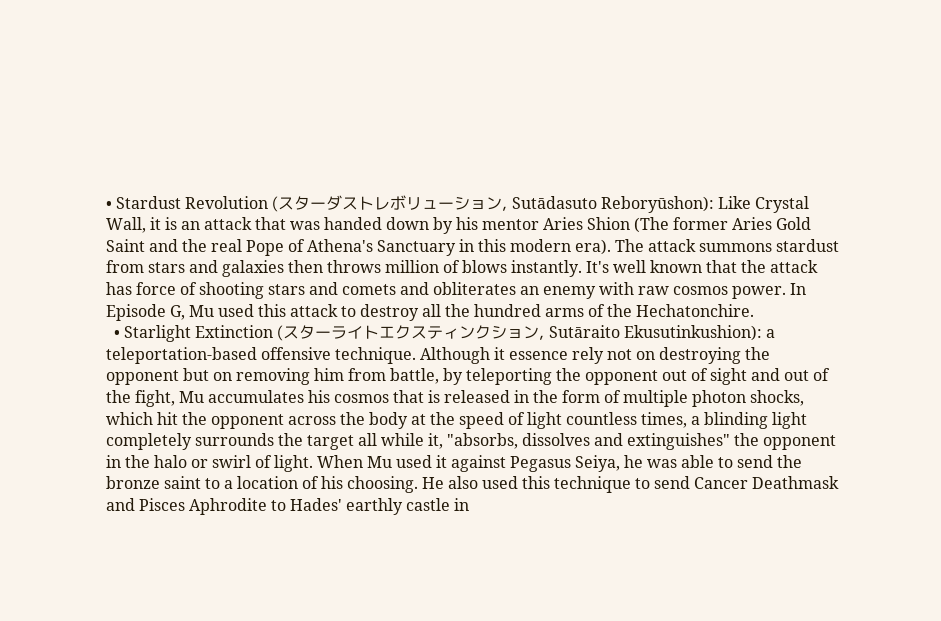• Stardust Revolution (スターダストレボリューション, Sutādasuto Reboryūshon): Like Crystal Wall, it is an attack that was handed down by his mentor Aries Shion (The former Aries Gold Saint and the real Pope of Athena's Sanctuary in this modern era). The attack summons stardust from stars and galaxies then throws million of blows instantly. It's well known that the attack has force of shooting stars and comets and obliterates an enemy with raw cosmos power. In Episode G, Mu used this attack to destroy all the hundred arms of the Hechatonchire.
  • Starlight Extinction (スターライトエクスティンクション, Sutāraito Ekusutinkushion): a teleportation-based offensive technique. Although it essence rely not on destroying the opponent but on removing him from battle, by teleporting the opponent out of sight and out of the fight, Mu accumulates his cosmos that is released in the form of multiple photon shocks, which hit the opponent across the body at the speed of light countless times, a blinding light completely surrounds the target all while it, "absorbs, dissolves and extinguishes" the opponent in the halo or swirl of light. When Mu used it against Pegasus Seiya, he was able to send the bronze saint to a location of his choosing. He also used this technique to send Cancer Deathmask and Pisces Aphrodite to Hades' earthly castle in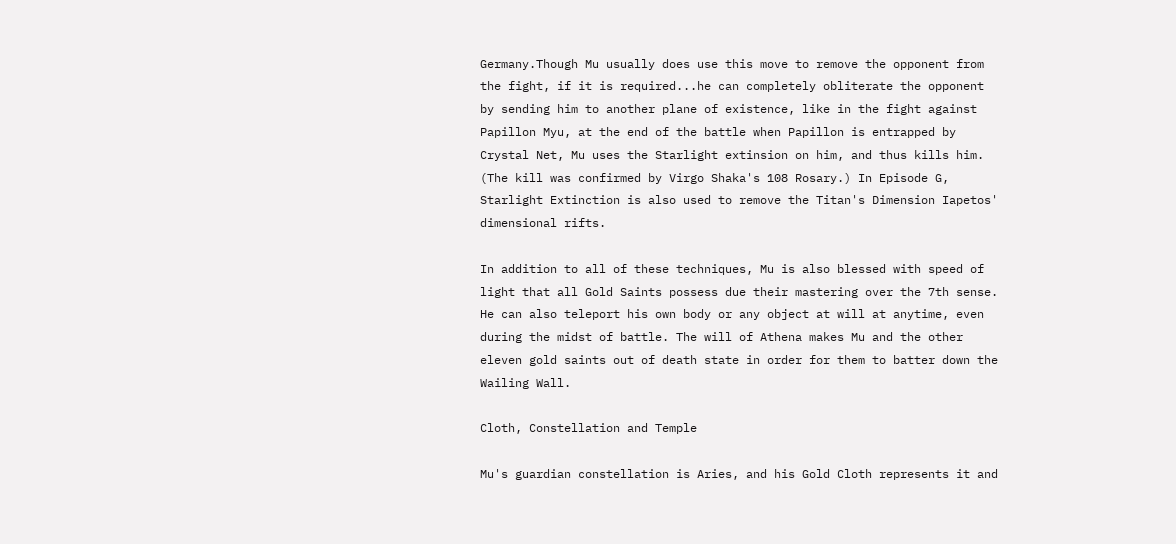Germany.Though Mu usually does use this move to remove the opponent from the fight, if it is required...he can completely obliterate the opponent by sending him to another plane of existence, like in the fight against Papillon Myu, at the end of the battle when Papillon is entrapped by Crystal Net, Mu uses the Starlight extinsion on him, and thus kills him. (The kill was confirmed by Virgo Shaka's 108 Rosary.) In Episode G, Starlight Extinction is also used to remove the Titan's Dimension Iapetos' dimensional rifts.

In addition to all of these techniques, Mu is also blessed with speed of light that all Gold Saints possess due their mastering over the 7th sense. He can also teleport his own body or any object at will at anytime, even during the midst of battle. The will of Athena makes Mu and the other eleven gold saints out of death state in order for them to batter down the Wailing Wall.

Cloth, Constellation and Temple

Mu's guardian constellation is Aries, and his Gold Cloth represents it and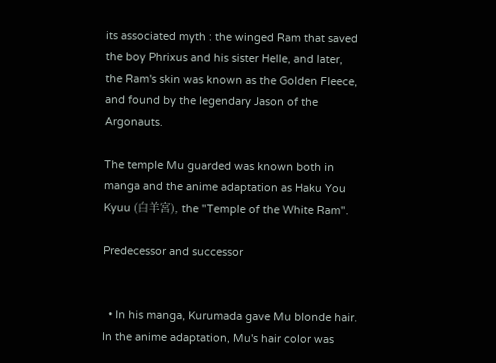its associated myth : the winged Ram that saved the boy Phrixus and his sister Helle, and later, the Ram's skin was known as the Golden Fleece, and found by the legendary Jason of the Argonauts.

The temple Mu guarded was known both in manga and the anime adaptation as Haku You Kyuu (白羊宮), the "Temple of the White Ram".

Predecessor and successor


  • In his manga, Kurumada gave Mu blonde hair. In the anime adaptation, Mu's hair color was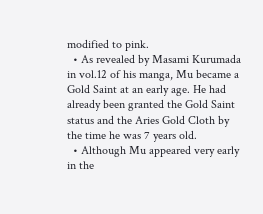modified to pink.
  • As revealed by Masami Kurumada in vol.12 of his manga, Mu became a Gold Saint at an early age. He had already been granted the Gold Saint status and the Aries Gold Cloth by the time he was 7 years old.
  • Although Mu appeared very early in the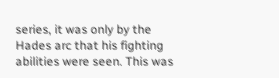series, it was only by the Hades arc that his fighting abilities were seen. This was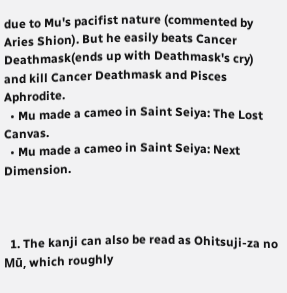due to Mu's pacifist nature (commented by Aries Shion). But he easily beats Cancer Deathmask(ends up with Deathmask's cry) and kill Cancer Deathmask and Pisces Aphrodite.
  • Mu made a cameo in Saint Seiya: The Lost Canvas.
  • Mu made a cameo in Saint Seiya: Next Dimension.



  1. The kanji can also be read as Ohitsuji-za no Mū, which roughly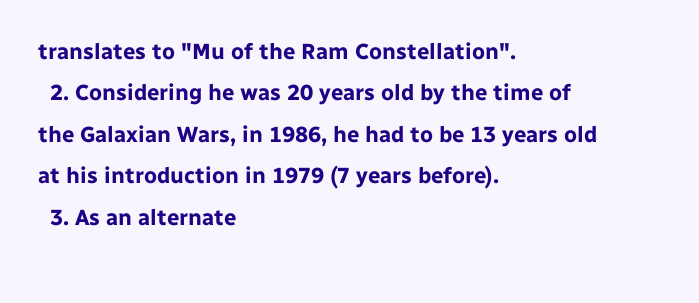translates to "Mu of the Ram Constellation".
  2. Considering he was 20 years old by the time of the Galaxian Wars, in 1986, he had to be 13 years old at his introduction in 1979 (7 years before).
  3. As an alternate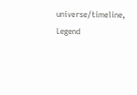universe/timeline, Legend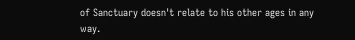of Sanctuary doesn't relate to his other ages in any way.